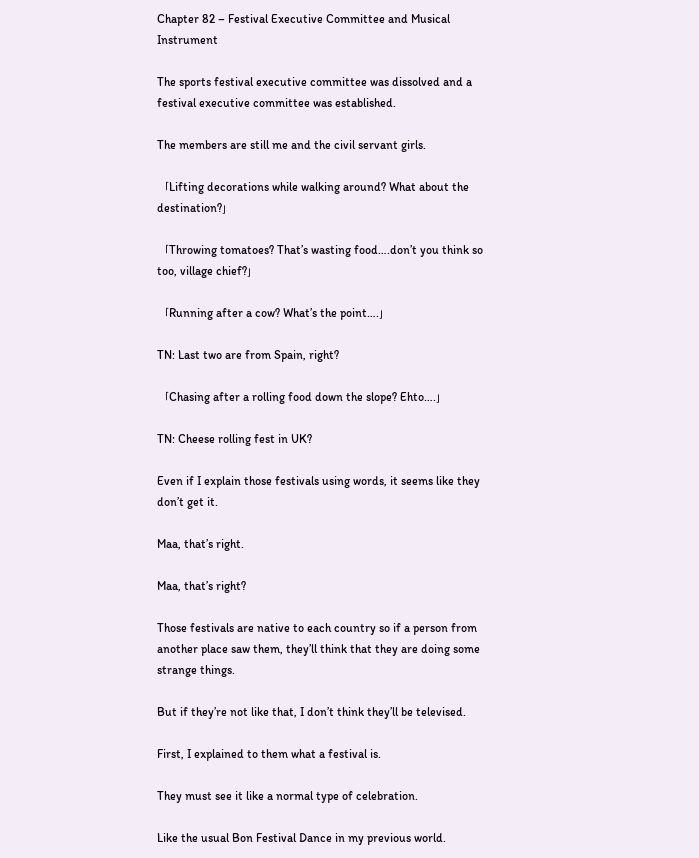Chapter 82 – Festival Executive Committee and Musical Instrument

The sports festival executive committee was dissolved and a festival executive committee was established.

The members are still me and the civil servant girls.

「Lifting decorations while walking around? What about the destination?」

「Throwing tomatoes? That’s wasting food….don’t you think so too, village chief?」

「Running after a cow? What’s the point….」

TN: Last two are from Spain, right?

「Chasing after a rolling food down the slope? Ehto….」

TN: Cheese rolling fest in UK?

Even if I explain those festivals using words, it seems like they don’t get it.

Maa, that’s right.

Maa, that’s right?

Those festivals are native to each country so if a person from another place saw them, they’ll think that they are doing some strange things.

But if they’re not like that, I don’t think they’ll be televised.

First, I explained to them what a festival is.

They must see it like a normal type of celebration.

Like the usual Bon Festival Dance in my previous world.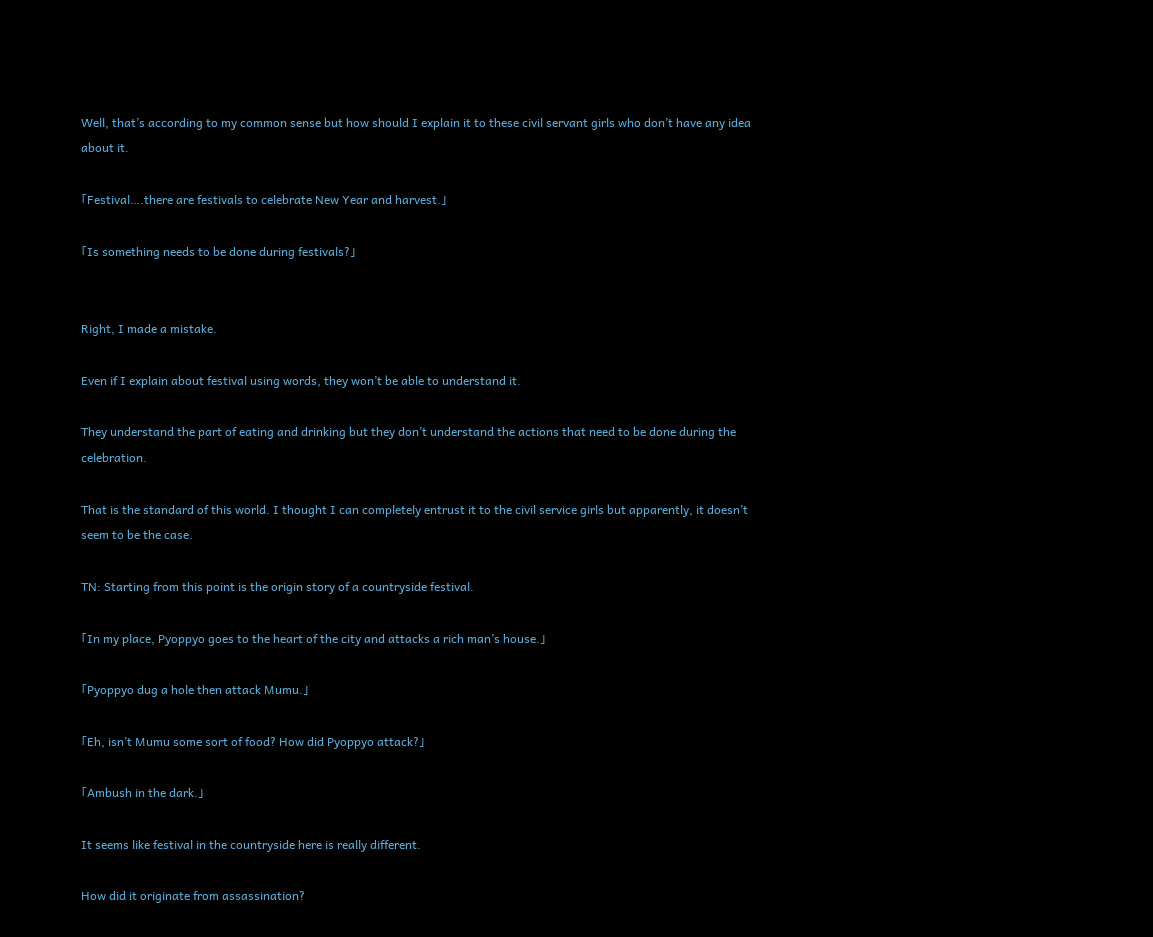Well, that’s according to my common sense but how should I explain it to these civil servant girls who don’t have any idea about it.

「Festival….there are festivals to celebrate New Year and harvest.」

「Is something needs to be done during festivals?」


Right, I made a mistake.

Even if I explain about festival using words, they won’t be able to understand it.

They understand the part of eating and drinking but they don’t understand the actions that need to be done during the celebration.

That is the standard of this world. I thought I can completely entrust it to the civil service girls but apparently, it doesn’t seem to be the case.

TN: Starting from this point is the origin story of a countryside festival.

「In my place, Pyoppyo goes to the heart of the city and attacks a rich man’s house.」

「Pyoppyo dug a hole then attack Mumu.」

「Eh, isn’t Mumu some sort of food? How did Pyoppyo attack?」

「Ambush in the dark.」

It seems like festival in the countryside here is really different.

How did it originate from assassination?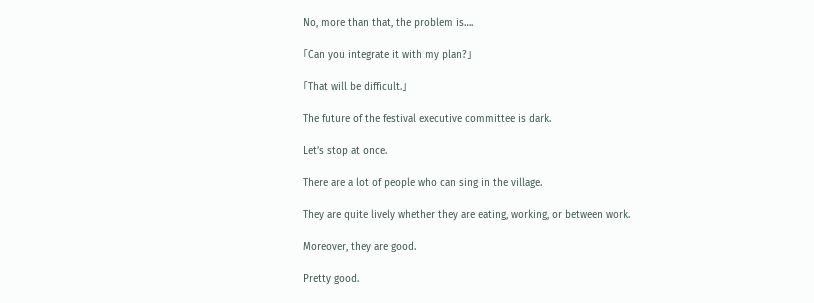No, more than that, the problem is….

「Can you integrate it with my plan?」

「That will be difficult.」

The future of the festival executive committee is dark.

Let’s stop at once.

There are a lot of people who can sing in the village.

They are quite lively whether they are eating, working, or between work.

Moreover, they are good.

Pretty good.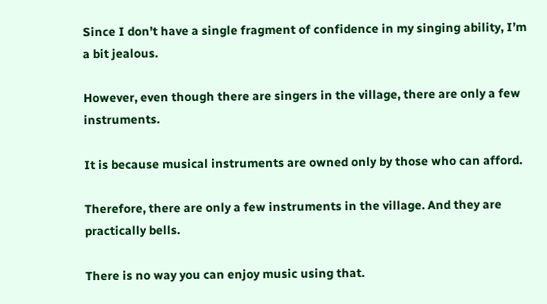Since I don’t have a single fragment of confidence in my singing ability, I’m a bit jealous.

However, even though there are singers in the village, there are only a few instruments.

It is because musical instruments are owned only by those who can afford.

Therefore, there are only a few instruments in the village. And they are practically bells.

There is no way you can enjoy music using that.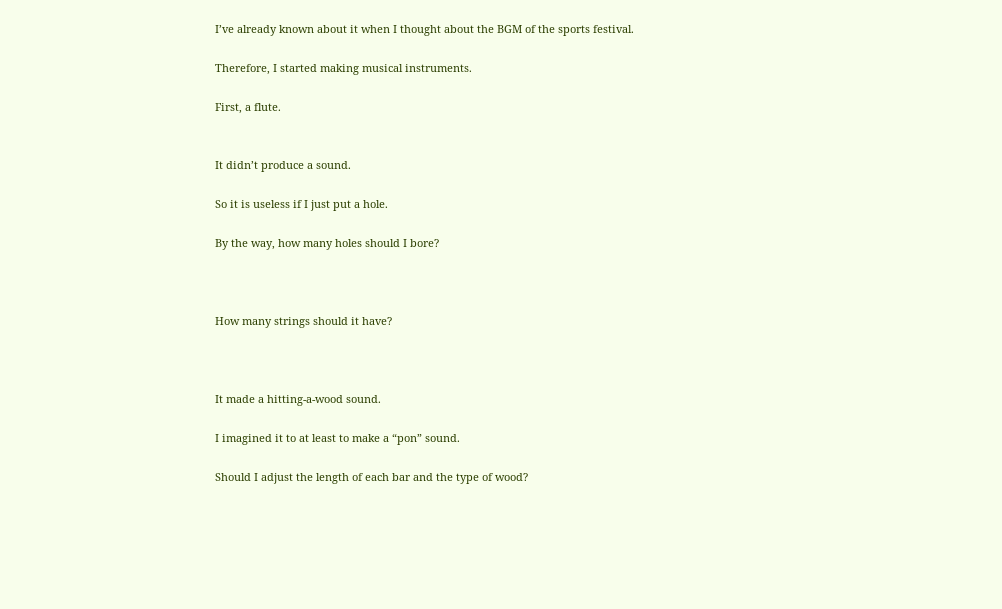I’ve already known about it when I thought about the BGM of the sports festival.

Therefore, I started making musical instruments.

First, a flute.


It didn’t produce a sound.

So it is useless if I just put a hole.

By the way, how many holes should I bore?



How many strings should it have?



It made a hitting-a-wood sound.

I imagined it to at least to make a “pon” sound.

Should I adjust the length of each bar and the type of wood?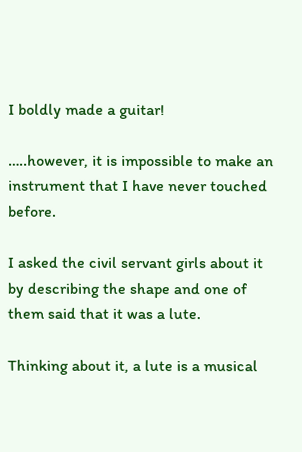I boldly made a guitar!

…..however, it is impossible to make an instrument that I have never touched before.

I asked the civil servant girls about it by describing the shape and one of them said that it was a lute.

Thinking about it, a lute is a musical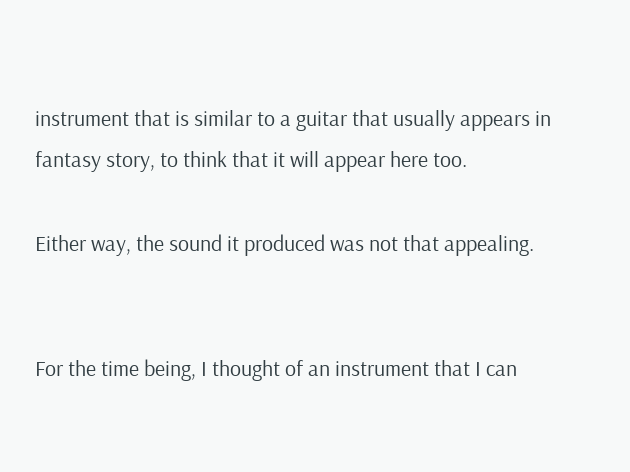instrument that is similar to a guitar that usually appears in fantasy story, to think that it will appear here too.

Either way, the sound it produced was not that appealing.


For the time being, I thought of an instrument that I can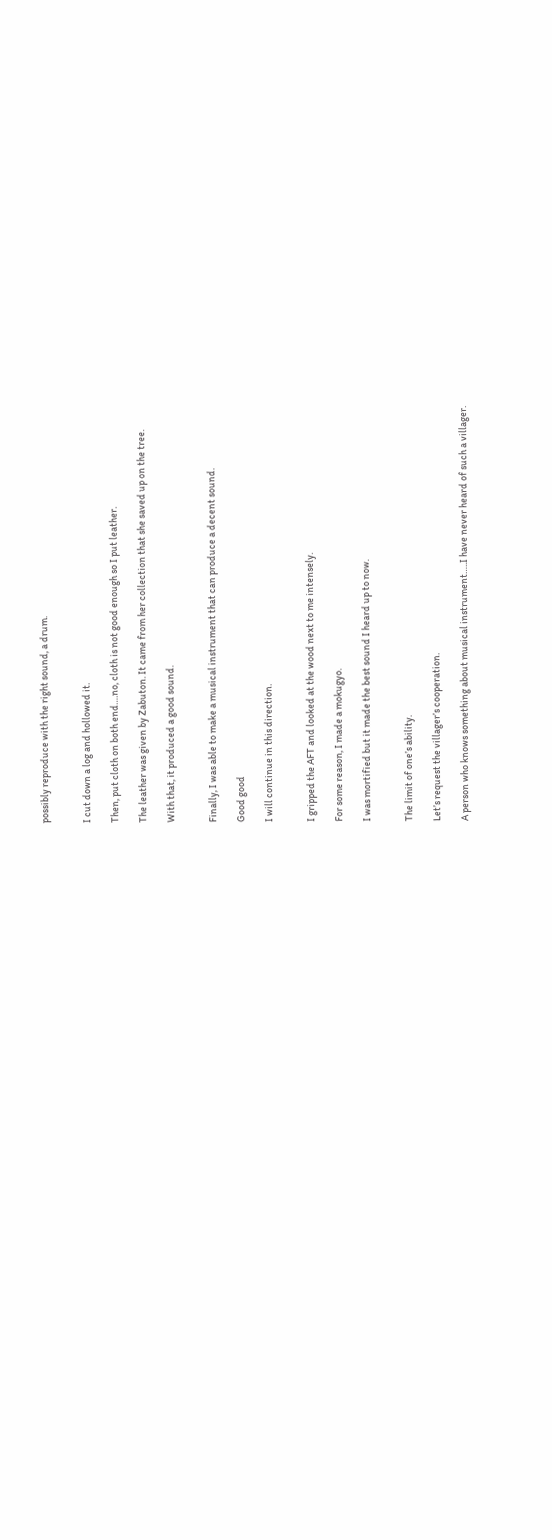possibly reproduce with the right sound, a drum.


I cut down a log and hollowed it.

Then, put cloth on both end….no, cloth is not good enough so I put leather.

The leather was given by Zabuton. It came from her collection that she saved up on the tree.

With that, it produced a good sound.


Finally, I was able to make a musical instrument that can produce a decent sound.

Good good

I will continue in this direction.


I gripped the AFT and looked at the wood next to me intensely.

For some reason, I made a mokugyo.

I was mortified but it made the best sound I heard up to now.


The limit of one’s ability.

Let’s request the villager’s cooperation.

A person who knows something about musical instrument…..I have never heard of such a villager.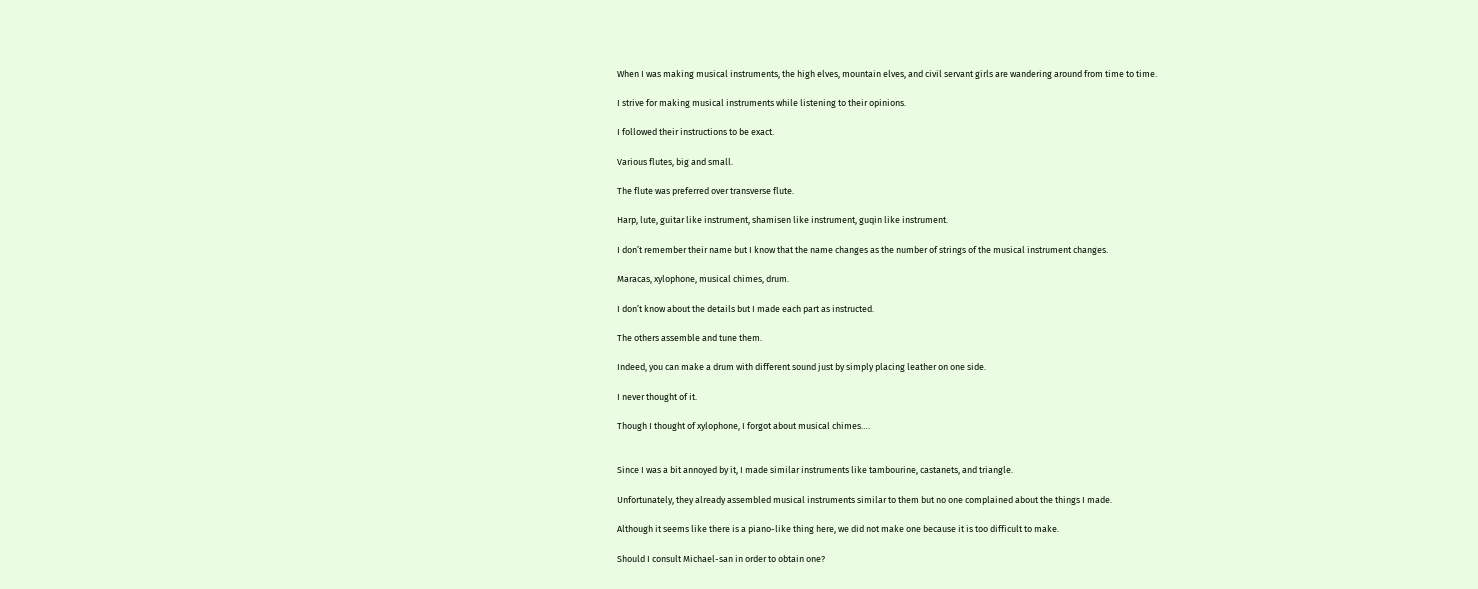When I was making musical instruments, the high elves, mountain elves, and civil servant girls are wandering around from time to time.

I strive for making musical instruments while listening to their opinions.

I followed their instructions to be exact.

Various flutes, big and small.

The flute was preferred over transverse flute.

Harp, lute, guitar like instrument, shamisen like instrument, guqin like instrument.

I don’t remember their name but I know that the name changes as the number of strings of the musical instrument changes.

Maracas, xylophone, musical chimes, drum.

I don’t know about the details but I made each part as instructed.

The others assemble and tune them.

Indeed, you can make a drum with different sound just by simply placing leather on one side.

I never thought of it.

Though I thought of xylophone, I forgot about musical chimes….


Since I was a bit annoyed by it, I made similar instruments like tambourine, castanets, and triangle.

Unfortunately, they already assembled musical instruments similar to them but no one complained about the things I made.

Although it seems like there is a piano-like thing here, we did not make one because it is too difficult to make.

Should I consult Michael-san in order to obtain one?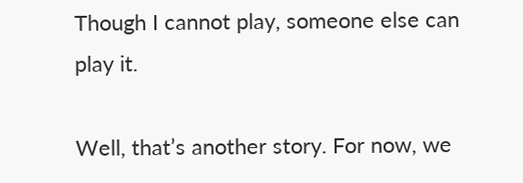Though I cannot play, someone else can play it.

Well, that’s another story. For now, we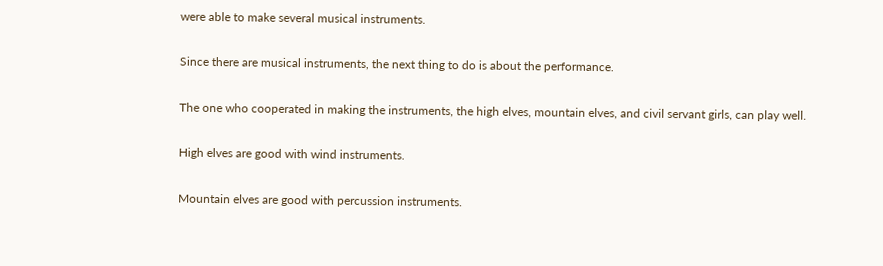were able to make several musical instruments.

Since there are musical instruments, the next thing to do is about the performance.

The one who cooperated in making the instruments, the high elves, mountain elves, and civil servant girls, can play well.

High elves are good with wind instruments.

Mountain elves are good with percussion instruments.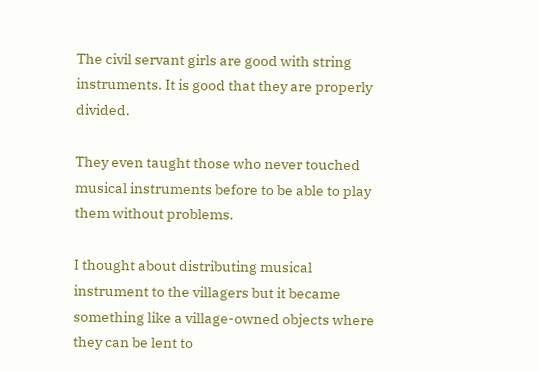The civil servant girls are good with string instruments. It is good that they are properly divided.

They even taught those who never touched musical instruments before to be able to play them without problems.

I thought about distributing musical instrument to the villagers but it became something like a village-owned objects where they can be lent to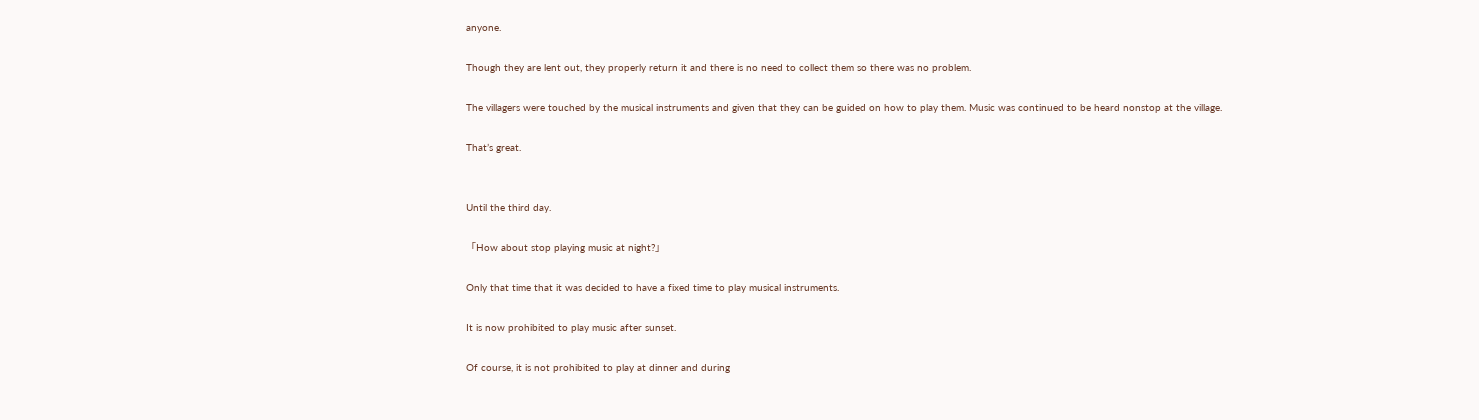anyone.

Though they are lent out, they properly return it and there is no need to collect them so there was no problem.

The villagers were touched by the musical instruments and given that they can be guided on how to play them. Music was continued to be heard nonstop at the village.

That’s great.


Until the third day.

「How about stop playing music at night?」

Only that time that it was decided to have a fixed time to play musical instruments.

It is now prohibited to play music after sunset.

Of course, it is not prohibited to play at dinner and during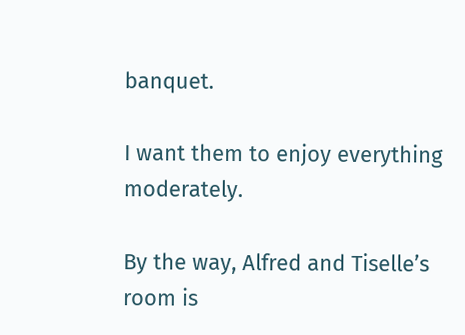banquet.

I want them to enjoy everything moderately.

By the way, Alfred and Tiselle’s room is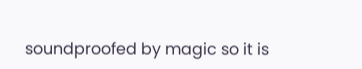soundproofed by magic so it is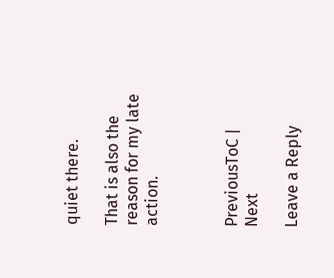quiet there.

That is also the reason for my late action.



PreviousToC | Next

Leave a Reply